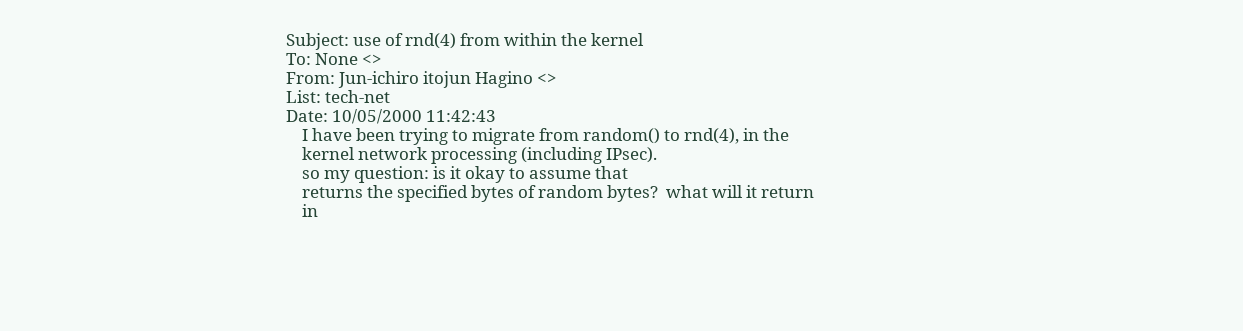Subject: use of rnd(4) from within the kernel
To: None <>
From: Jun-ichiro itojun Hagino <>
List: tech-net
Date: 10/05/2000 11:42:43
    I have been trying to migrate from random() to rnd(4), in the
    kernel network processing (including IPsec).
    so my question: is it okay to assume that
    returns the specified bytes of random bytes?  what will it return
    in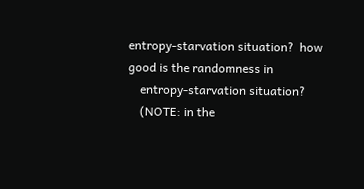entropy-starvation situation?  how good is the randomness in
    entropy-starvation situation?
    (NOTE: in the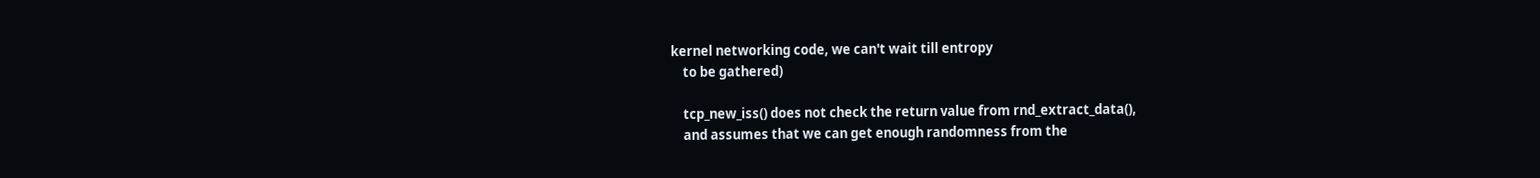kernel networking code, we can't wait till entropy
    to be gathered)

    tcp_new_iss() does not check the return value from rnd_extract_data(),
    and assumes that we can get enough randomness from the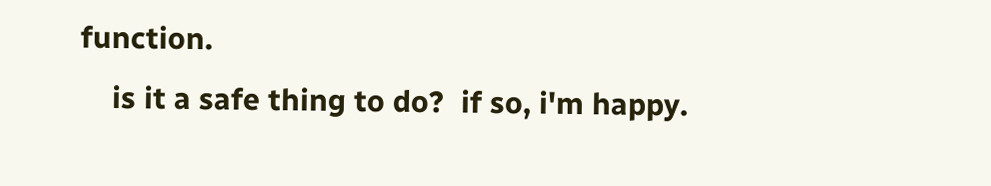function.
    is it a safe thing to do?  if so, i'm happy.